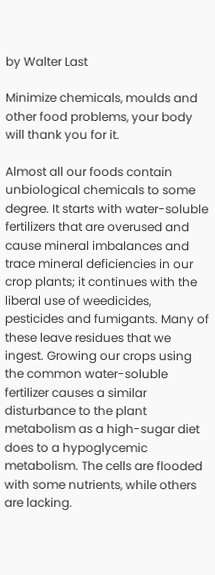by Walter Last

Minimize chemicals, moulds and other food problems, your body will thank you for it.

Almost all our foods contain unbiological chemicals to some degree. It starts with water-soluble fertilizers that are overused and cause mineral imbalances and trace mineral deficiencies in our crop plants; it continues with the liberal use of weedicides, pesticides and fumigants. Many of these leave residues that we ingest. Growing our crops using the common water-soluble fertilizer causes a similar disturbance to the plant metabolism as a high-sugar diet does to a hypoglycemic metabolism. The cells are flooded with some nutrients, while others are lacking.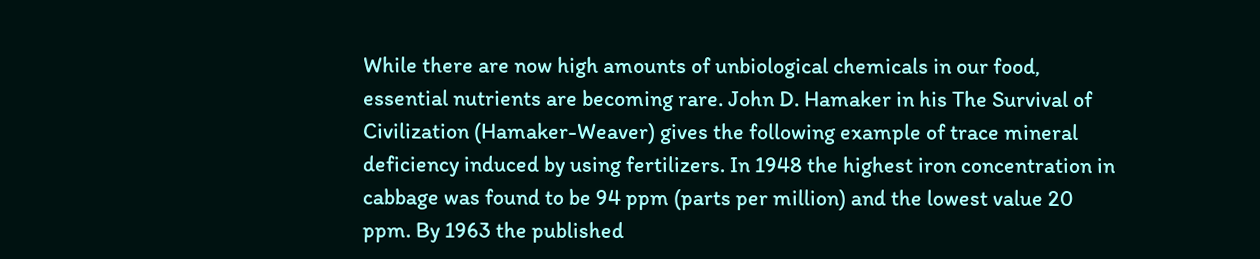While there are now high amounts of unbiological chemicals in our food, essential nutrients are becoming rare. John D. Hamaker in his The Survival of Civilization (Hamaker-Weaver) gives the following example of trace mineral deficiency induced by using fertilizers. In 1948 the highest iron concentration in cabbage was found to be 94 ppm (parts per million) and the lowest value 20 ppm. By 1963 the published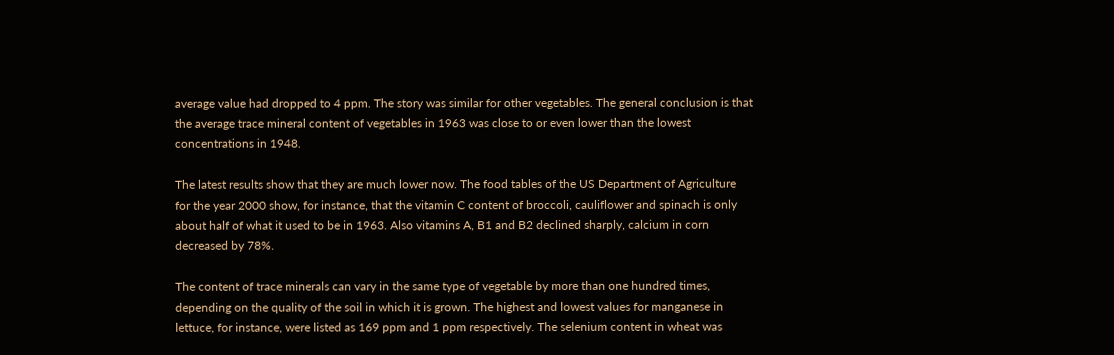average value had dropped to 4 ppm. The story was similar for other vegetables. The general conclusion is that the average trace mineral content of vegetables in 1963 was close to or even lower than the lowest concentrations in 1948.

The latest results show that they are much lower now. The food tables of the US Department of Agriculture for the year 2000 show, for instance, that the vitamin C content of broccoli, cauliflower and spinach is only about half of what it used to be in 1963. Also vitamins A, B1 and B2 declined sharply, calcium in corn decreased by 78%.

The content of trace minerals can vary in the same type of vegetable by more than one hundred times, depending on the quality of the soil in which it is grown. The highest and lowest values for manganese in lettuce, for instance, were listed as 169 ppm and 1 ppm respectively. The selenium content in wheat was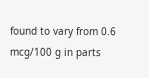found to vary from 0.6 mcg/100 g in parts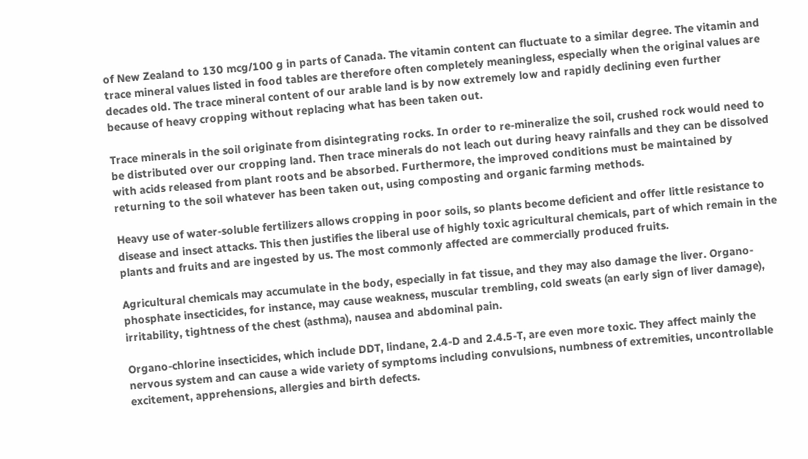of New Zealand to 130 mcg/100 g in parts of Canada. The vitamin content can fluctuate to a similar degree. The vitamin and trace mineral values listed in food tables are therefore often completely meaningless, especially when the original values are decades old. The trace mineral content of our arable land is by now extremely low and rapidly declining even further because of heavy cropping without replacing what has been taken out.

Trace minerals in the soil originate from disintegrating rocks. In order to re-mineralize the soil, crushed rock would need to be distributed over our cropping land. Then trace minerals do not leach out during heavy rainfalls and they can be dissolved with acids released from plant roots and be absorbed. Furthermore, the improved conditions must be maintained by returning to the soil whatever has been taken out, using composting and organic farming methods.

Heavy use of water-soluble fertilizers allows cropping in poor soils, so plants become deficient and offer little resistance to disease and insect attacks. This then justifies the liberal use of highly toxic agricultural chemicals, part of which remain in the plants and fruits and are ingested by us. The most commonly affected are commercially produced fruits.

Agricultural chemicals may accumulate in the body, especially in fat tissue, and they may also damage the liver. Organo-phosphate insecticides, for instance, may cause weakness, muscular trembling, cold sweats (an early sign of liver damage), irritability, tightness of the chest (asthma), nausea and abdominal pain.

Organo-chlorine insecticides, which include DDT, lindane, 2.4-D and 2.4.5-T, are even more toxic. They affect mainly the nervous system and can cause a wide variety of symptoms including convulsions, numbness of extremities, uncontrollable excitement, apprehensions, allergies and birth defects.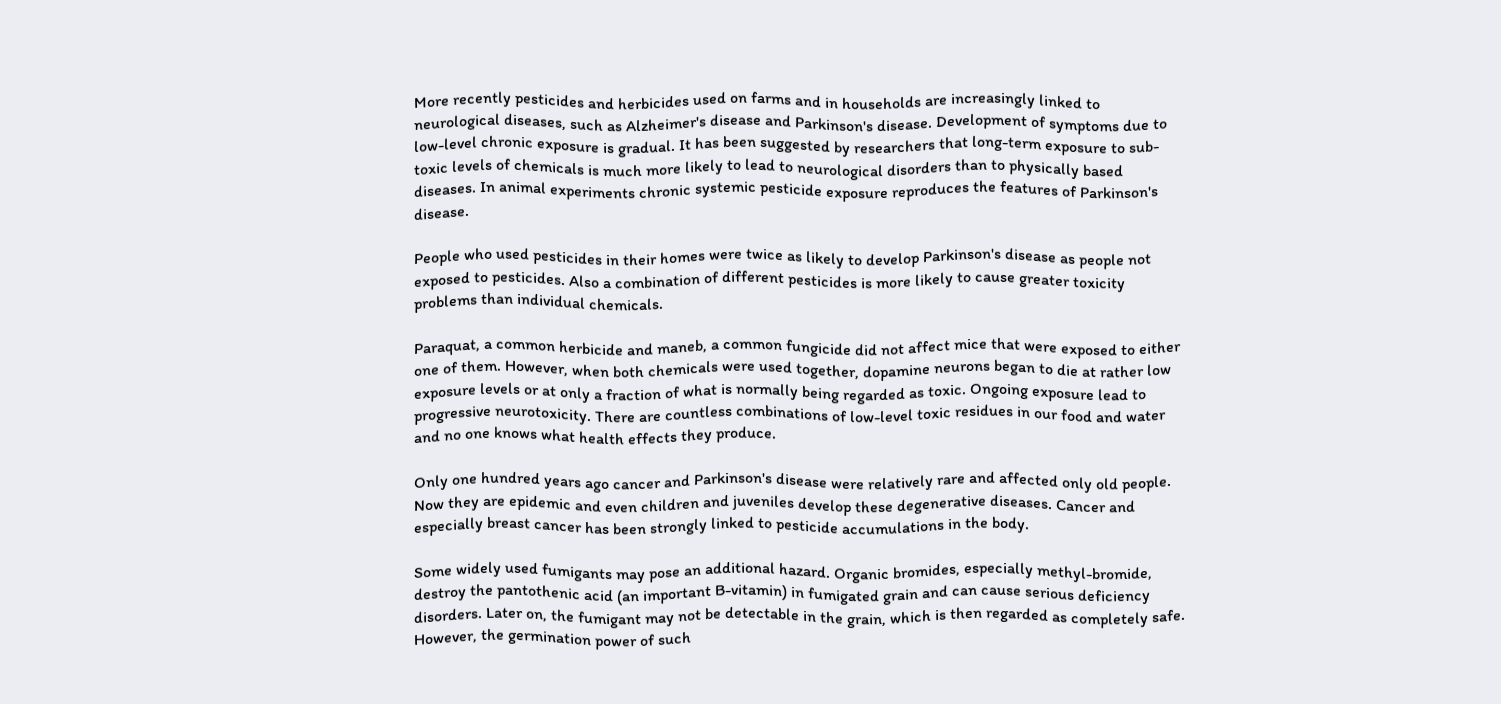More recently pesticides and herbicides used on farms and in households are increasingly linked to neurological diseases, such as Alzheimer's disease and Parkinson's disease. Development of symptoms due to low-level chronic exposure is gradual. It has been suggested by researchers that long-term exposure to sub-toxic levels of chemicals is much more likely to lead to neurological disorders than to physically based diseases. In animal experiments chronic systemic pesticide exposure reproduces the features of Parkinson's disease.

People who used pesticides in their homes were twice as likely to develop Parkinson's disease as people not exposed to pesticides. Also a combination of different pesticides is more likely to cause greater toxicity problems than individual chemicals.

Paraquat, a common herbicide and maneb, a common fungicide did not affect mice that were exposed to either one of them. However, when both chemicals were used together, dopamine neurons began to die at rather low exposure levels or at only a fraction of what is normally being regarded as toxic. Ongoing exposure lead to progressive neurotoxicity. There are countless combinations of low-level toxic residues in our food and water and no one knows what health effects they produce.

Only one hundred years ago cancer and Parkinson's disease were relatively rare and affected only old people. Now they are epidemic and even children and juveniles develop these degenerative diseases. Cancer and especially breast cancer has been strongly linked to pesticide accumulations in the body.

Some widely used fumigants may pose an additional hazard. Organic bromides, especially methyl-bromide, destroy the pantothenic acid (an important B-vitamin) in fumigated grain and can cause serious deficiency disorders. Later on, the fumigant may not be detectable in the grain, which is then regarded as completely safe. However, the germination power of such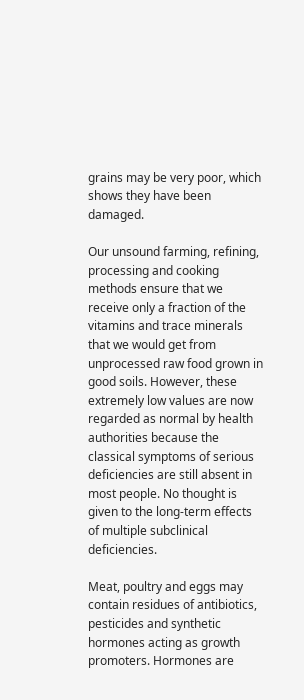grains may be very poor, which shows they have been damaged.

Our unsound farming, refining, processing and cooking methods ensure that we receive only a fraction of the vitamins and trace minerals that we would get from unprocessed raw food grown in good soils. However, these extremely low values are now regarded as normal by health authorities because the classical symptoms of serious deficiencies are still absent in most people. No thought is given to the long-term effects of multiple subclinical deficiencies.

Meat, poultry and eggs may contain residues of antibiotics, pesticides and synthetic hormones acting as growth promoters. Hormones are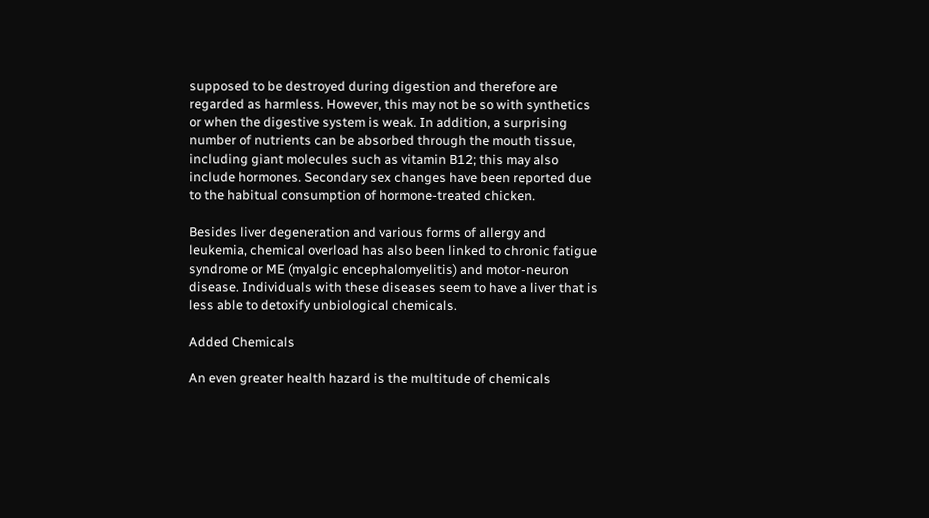supposed to be destroyed during digestion and therefore are regarded as harmless. However, this may not be so with synthetics or when the digestive system is weak. In addition, a surprising number of nutrients can be absorbed through the mouth tissue, including giant molecules such as vitamin B12; this may also include hormones. Secondary sex changes have been reported due to the habitual consumption of hormone-treated chicken.

Besides liver degeneration and various forms of allergy and leukemia, chemical overload has also been linked to chronic fatigue syndrome or ME (myalgic encephalomyelitis) and motor-neuron disease. Individuals with these diseases seem to have a liver that is less able to detoxify unbiological chemicals.

Added Chemicals

An even greater health hazard is the multitude of chemicals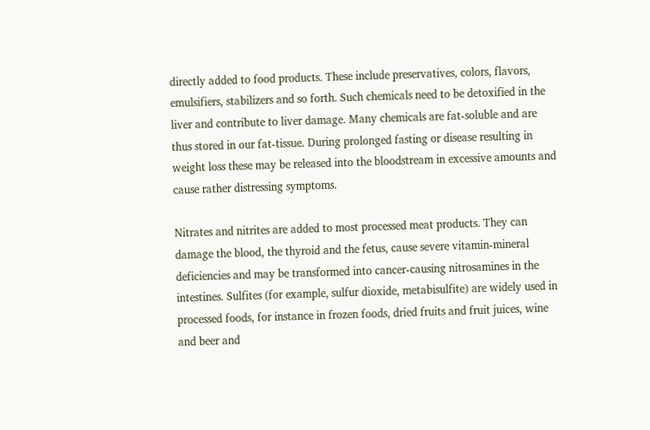directly added to food products. These include preservatives, colors, flavors, emulsifiers, stabilizers and so forth. Such chemicals need to be detoxified in the liver and contribute to liver damage. Many chemicals are fat-soluble and are thus stored in our fat-tissue. During prolonged fasting or disease resulting in weight loss these may be released into the bloodstream in excessive amounts and cause rather distressing symptoms.

Nitrates and nitrites are added to most processed meat products. They can damage the blood, the thyroid and the fetus, cause severe vitamin-mineral deficiencies and may be transformed into cancer-causing nitrosamines in the intestines. Sulfites (for example, sulfur dioxide, metabisulfite) are widely used in processed foods, for instance in frozen foods, dried fruits and fruit juices, wine and beer and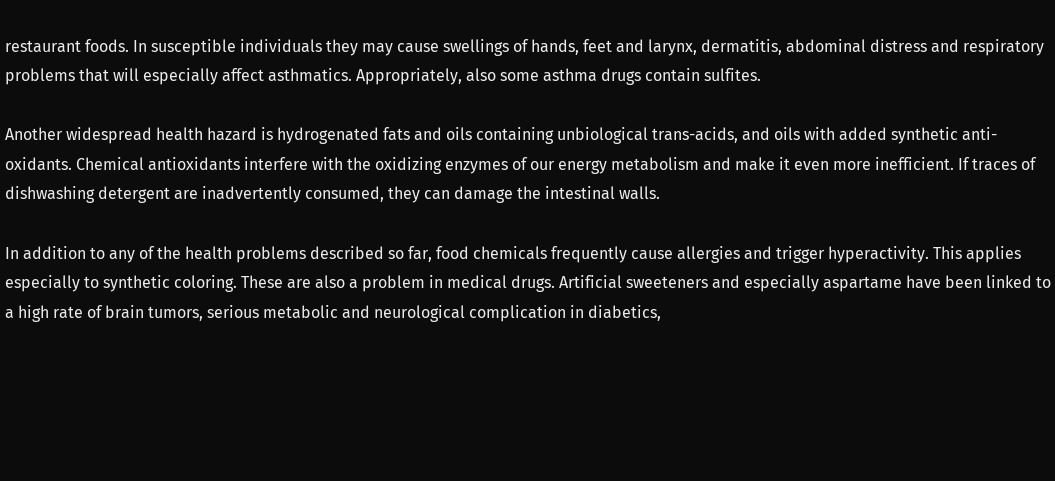restaurant foods. In susceptible individuals they may cause swellings of hands, feet and larynx, dermatitis, abdominal distress and respiratory problems that will especially affect asthmatics. Appropriately, also some asthma drugs contain sulfites.

Another widespread health hazard is hydrogenated fats and oils containing unbiological trans-acids, and oils with added synthetic anti-oxidants. Chemical antioxidants interfere with the oxidizing enzymes of our energy metabolism and make it even more inefficient. If traces of dishwashing detergent are inadvertently consumed, they can damage the intestinal walls.

In addition to any of the health problems described so far, food chemicals frequently cause allergies and trigger hyperactivity. This applies especially to synthetic coloring. These are also a problem in medical drugs. Artificial sweeteners and especially aspartame have been linked to a high rate of brain tumors, serious metabolic and neurological complication in diabetics,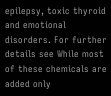epilepsy, toxic thyroid and emotional disorders. For further details see While most of these chemicals are added only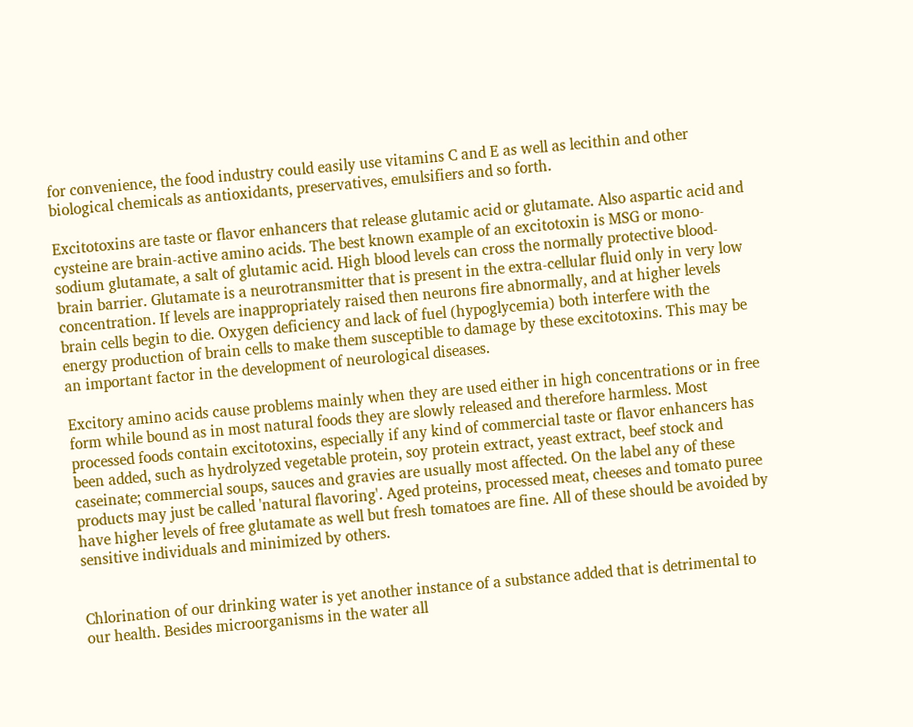for convenience, the food industry could easily use vitamins C and E as well as lecithin and other biological chemicals as antioxidants, preservatives, emulsifiers and so forth.

Excitotoxins are taste or flavor enhancers that release glutamic acid or glutamate. Also aspartic acid and cysteine are brain-active amino acids. The best known example of an excitotoxin is MSG or mono-sodium glutamate, a salt of glutamic acid. High blood levels can cross the normally protective blood-brain barrier. Glutamate is a neurotransmitter that is present in the extra-cellular fluid only in very low concentration. If levels are inappropriately raised then neurons fire abnormally, and at higher levels brain cells begin to die. Oxygen deficiency and lack of fuel (hypoglycemia) both interfere with the energy production of brain cells to make them susceptible to damage by these excitotoxins. This may be an important factor in the development of neurological diseases.

Excitory amino acids cause problems mainly when they are used either in high concentrations or in free form while bound as in most natural foods they are slowly released and therefore harmless. Most processed foods contain excitotoxins, especially if any kind of commercial taste or flavor enhancers has been added, such as hydrolyzed vegetable protein, soy protein extract, yeast extract, beef stock and caseinate; commercial soups, sauces and gravies are usually most affected. On the label any of these products may just be called 'natural flavoring'. Aged proteins, processed meat, cheeses and tomato puree have higher levels of free glutamate as well but fresh tomatoes are fine. All of these should be avoided by sensitive individuals and minimized by others.


Chlorination of our drinking water is yet another instance of a substance added that is detrimental to our health. Besides microorganisms in the water all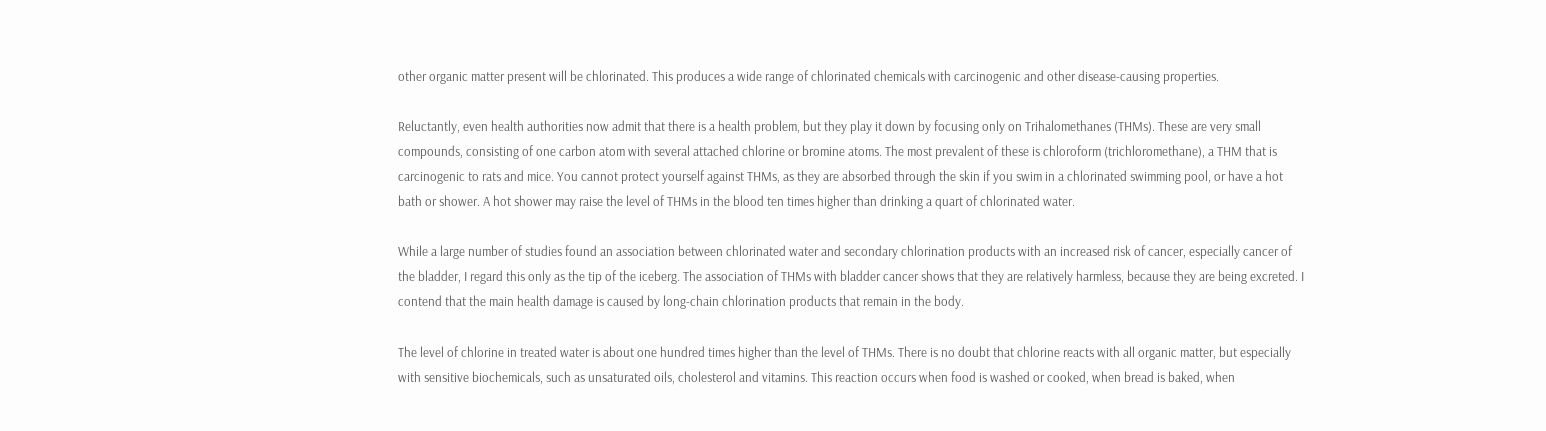other organic matter present will be chlorinated. This produces a wide range of chlorinated chemicals with carcinogenic and other disease-causing properties.

Reluctantly, even health authorities now admit that there is a health problem, but they play it down by focusing only on Trihalomethanes (THMs). These are very small compounds, consisting of one carbon atom with several attached chlorine or bromine atoms. The most prevalent of these is chloroform (trichloromethane), a THM that is carcinogenic to rats and mice. You cannot protect yourself against THMs, as they are absorbed through the skin if you swim in a chlorinated swimming pool, or have a hot bath or shower. A hot shower may raise the level of THMs in the blood ten times higher than drinking a quart of chlorinated water.

While a large number of studies found an association between chlorinated water and secondary chlorination products with an increased risk of cancer, especially cancer of the bladder, I regard this only as the tip of the iceberg. The association of THMs with bladder cancer shows that they are relatively harmless, because they are being excreted. I contend that the main health damage is caused by long-chain chlorination products that remain in the body.

The level of chlorine in treated water is about one hundred times higher than the level of THMs. There is no doubt that chlorine reacts with all organic matter, but especially with sensitive biochemicals, such as unsaturated oils, cholesterol and vitamins. This reaction occurs when food is washed or cooked, when bread is baked, when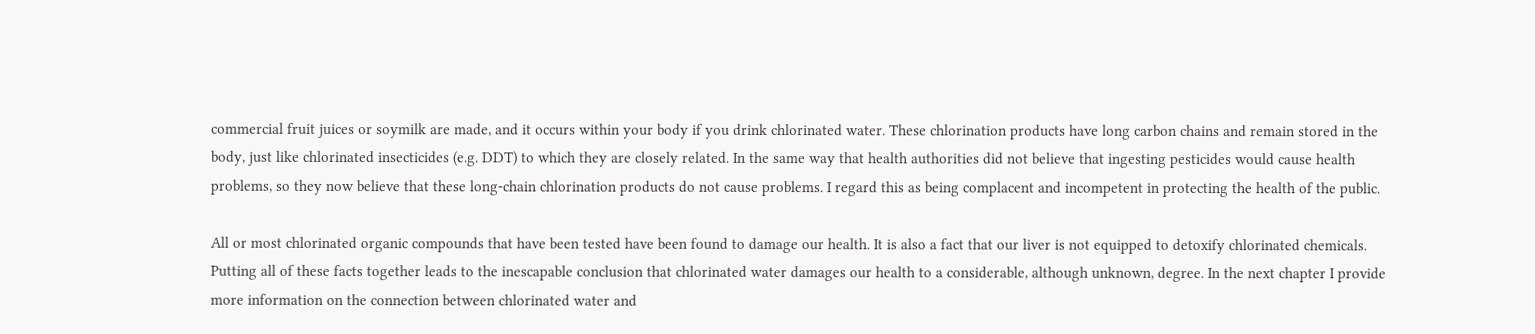commercial fruit juices or soymilk are made, and it occurs within your body if you drink chlorinated water. These chlorination products have long carbon chains and remain stored in the body, just like chlorinated insecticides (e.g. DDT) to which they are closely related. In the same way that health authorities did not believe that ingesting pesticides would cause health problems, so they now believe that these long-chain chlorination products do not cause problems. I regard this as being complacent and incompetent in protecting the health of the public.

All or most chlorinated organic compounds that have been tested have been found to damage our health. It is also a fact that our liver is not equipped to detoxify chlorinated chemicals. Putting all of these facts together leads to the inescapable conclusion that chlorinated water damages our health to a considerable, although unknown, degree. In the next chapter I provide more information on the connection between chlorinated water and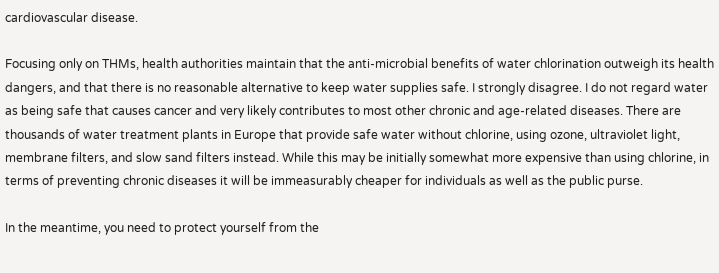cardiovascular disease.

Focusing only on THMs, health authorities maintain that the anti-microbial benefits of water chlorination outweigh its health dangers, and that there is no reasonable alternative to keep water supplies safe. I strongly disagree. I do not regard water as being safe that causes cancer and very likely contributes to most other chronic and age-related diseases. There are thousands of water treatment plants in Europe that provide safe water without chlorine, using ozone, ultraviolet light, membrane filters, and slow sand filters instead. While this may be initially somewhat more expensive than using chlorine, in terms of preventing chronic diseases it will be immeasurably cheaper for individuals as well as the public purse.

In the meantime, you need to protect yourself from the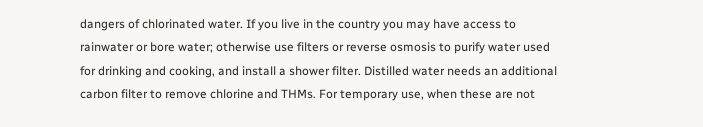dangers of chlorinated water. If you live in the country you may have access to rainwater or bore water; otherwise use filters or reverse osmosis to purify water used for drinking and cooking, and install a shower filter. Distilled water needs an additional carbon filter to remove chlorine and THMs. For temporary use, when these are not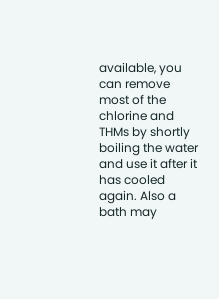available, you can remove most of the chlorine and THMs by shortly boiling the water and use it after it has cooled again. Also a bath may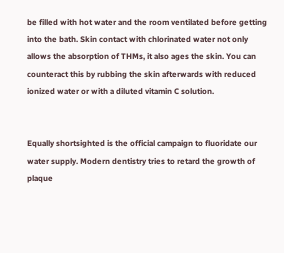be filled with hot water and the room ventilated before getting into the bath. Skin contact with chlorinated water not only allows the absorption of THMs, it also ages the skin. You can counteract this by rubbing the skin afterwards with reduced ionized water or with a diluted vitamin C solution.


Equally shortsighted is the official campaign to fluoridate our water supply. Modern dentistry tries to retard the growth of plaque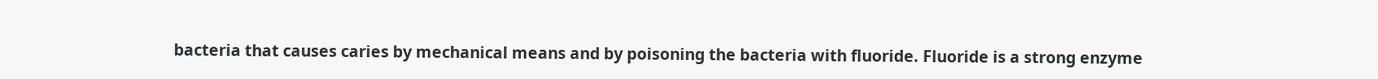bacteria that causes caries by mechanical means and by poisoning the bacteria with fluoride. Fluoride is a strong enzyme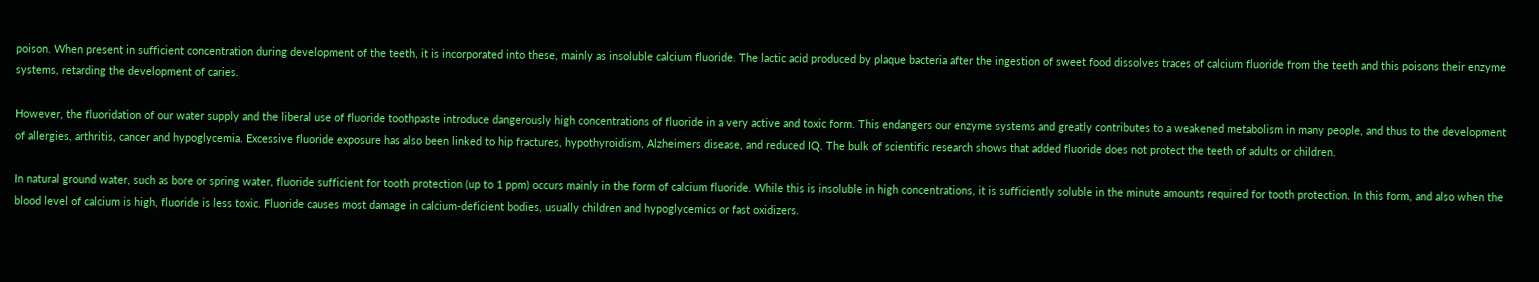poison. When present in sufficient concentration during development of the teeth, it is incorporated into these, mainly as insoluble calcium fluoride. The lactic acid produced by plaque bacteria after the ingestion of sweet food dissolves traces of calcium fluoride from the teeth and this poisons their enzyme systems, retarding the development of caries.

However, the fluoridation of our water supply and the liberal use of fluoride toothpaste introduce dangerously high concentrations of fluoride in a very active and toxic form. This endangers our enzyme systems and greatly contributes to a weakened metabolism in many people, and thus to the development of allergies, arthritis, cancer and hypoglycemia. Excessive fluoride exposure has also been linked to hip fractures, hypothyroidism, Alzheimers disease, and reduced IQ. The bulk of scientific research shows that added fluoride does not protect the teeth of adults or children.

In natural ground water, such as bore or spring water, fluoride sufficient for tooth protection (up to 1 ppm) occurs mainly in the form of calcium fluoride. While this is insoluble in high concentrations, it is sufficiently soluble in the minute amounts required for tooth protection. In this form, and also when the blood level of calcium is high, fluoride is less toxic. Fluoride causes most damage in calcium-deficient bodies, usually children and hypoglycemics or fast oxidizers.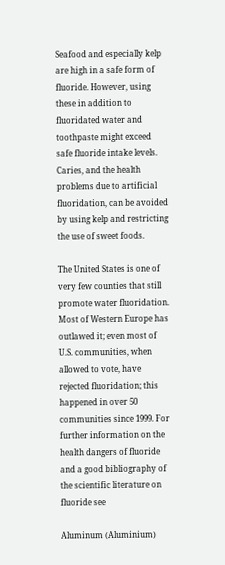Seafood and especially kelp are high in a safe form of fluoride. However, using these in addition to fluoridated water and toothpaste might exceed safe fluoride intake levels. Caries, and the health problems due to artificial fluoridation, can be avoided by using kelp and restricting the use of sweet foods.

The United States is one of very few counties that still promote water fluoridation. Most of Western Europe has outlawed it; even most of U.S. communities, when allowed to vote, have rejected fluoridation; this happened in over 50 communities since 1999. For further information on the health dangers of fluoride and a good bibliography of the scientific literature on fluoride see

Aluminum (Aluminium)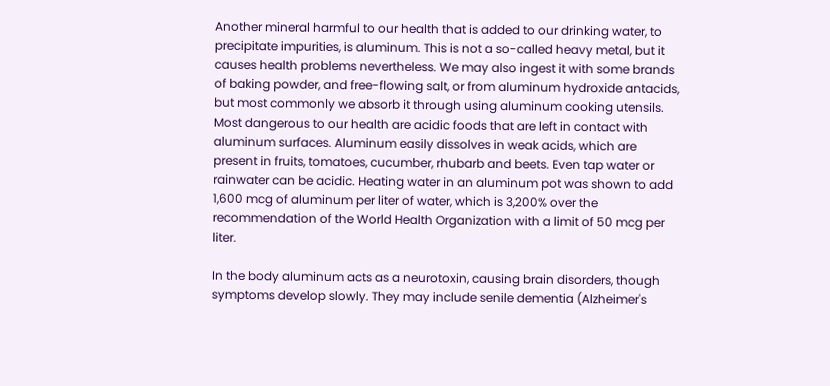Another mineral harmful to our health that is added to our drinking water, to precipitate impurities, is aluminum. This is not a so-called heavy metal, but it causes health problems nevertheless. We may also ingest it with some brands of baking powder, and free-flowing salt, or from aluminum hydroxide antacids, but most commonly we absorb it through using aluminum cooking utensils. Most dangerous to our health are acidic foods that are left in contact with aluminum surfaces. Aluminum easily dissolves in weak acids, which are present in fruits, tomatoes, cucumber, rhubarb and beets. Even tap water or rainwater can be acidic. Heating water in an aluminum pot was shown to add 1,600 mcg of aluminum per liter of water, which is 3,200% over the recommendation of the World Health Organization with a limit of 50 mcg per liter.

In the body aluminum acts as a neurotoxin, causing brain disorders, though symptoms develop slowly. They may include senile dementia (Alzheimer's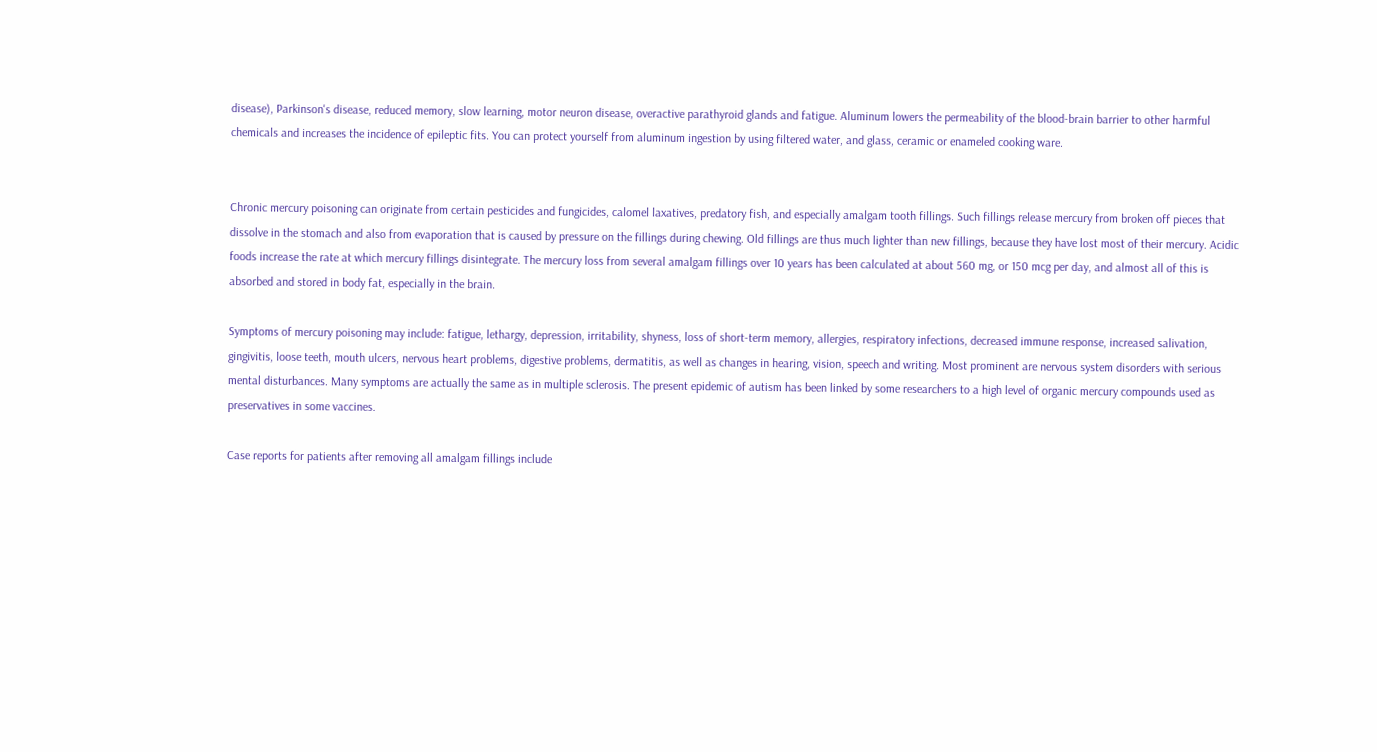disease), Parkinson's disease, reduced memory, slow learning, motor neuron disease, overactive parathyroid glands and fatigue. Aluminum lowers the permeability of the blood-brain barrier to other harmful chemicals and increases the incidence of epileptic fits. You can protect yourself from aluminum ingestion by using filtered water, and glass, ceramic or enameled cooking ware.


Chronic mercury poisoning can originate from certain pesticides and fungicides, calomel laxatives, predatory fish, and especially amalgam tooth fillings. Such fillings release mercury from broken off pieces that dissolve in the stomach and also from evaporation that is caused by pressure on the fillings during chewing. Old fillings are thus much lighter than new fillings, because they have lost most of their mercury. Acidic foods increase the rate at which mercury fillings disintegrate. The mercury loss from several amalgam fillings over 10 years has been calculated at about 560 mg, or 150 mcg per day, and almost all of this is absorbed and stored in body fat, especially in the brain.

Symptoms of mercury poisoning may include: fatigue, lethargy, depression, irritability, shyness, loss of short-term memory, allergies, respiratory infections, decreased immune response, increased salivation, gingivitis, loose teeth, mouth ulcers, nervous heart problems, digestive problems, dermatitis, as well as changes in hearing, vision, speech and writing. Most prominent are nervous system disorders with serious mental disturbances. Many symptoms are actually the same as in multiple sclerosis. The present epidemic of autism has been linked by some researchers to a high level of organic mercury compounds used as preservatives in some vaccines.

Case reports for patients after removing all amalgam fillings include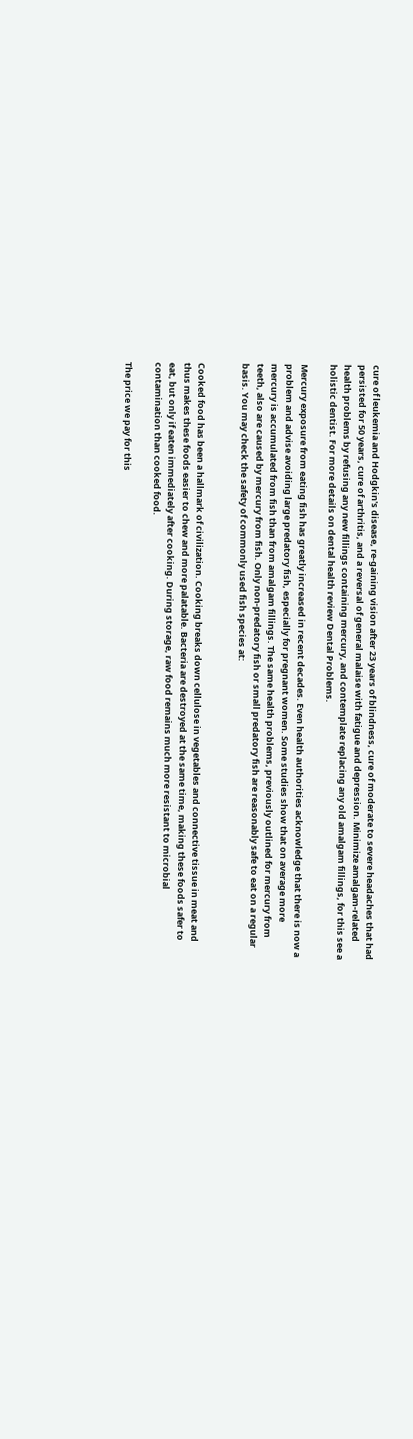cure of leukemia and Hodgkin's disease, re-gaining vision after 23 years of blindness, cure of moderate to severe headaches that had persisted for 50 years, cure of arthritis, and a reversal of general malaise with fatigue and depression. Minimize amalgam-related health problems by refusing any new fillings containing mercury, and contemplate replacing any old amalgam fillings, for this see a holistic dentist. For more details on dental health review Dental Problems.

Mercury exposure from eating fish has greatly increased in recent decades. Even health authorities acknowledge that there is now a problem and advise avoiding large predatory fish, especially for pregnant women. Some studies show that on average more mercury is accumulated from fish than from amalgam fillings. The same health problems, previously outlined for mercury from teeth, also are caused by mercury from fish. Only non-predatory fish or small predatory fish are reasonably safe to eat on a regular basis. You may check the safety of commonly used fish species at:


Cooked food has been a hallmark of civilization. Cooking breaks down cellulose in vegetables and connective tissue in meat and thus makes these foods easier to chew and more palatable. Bacteria are destroyed at the same time, making these foods safer to eat, but only if eaten immediately after cooking. During storage, raw food remains much more resistant to microbial contamination than cooked food.

The price we pay for this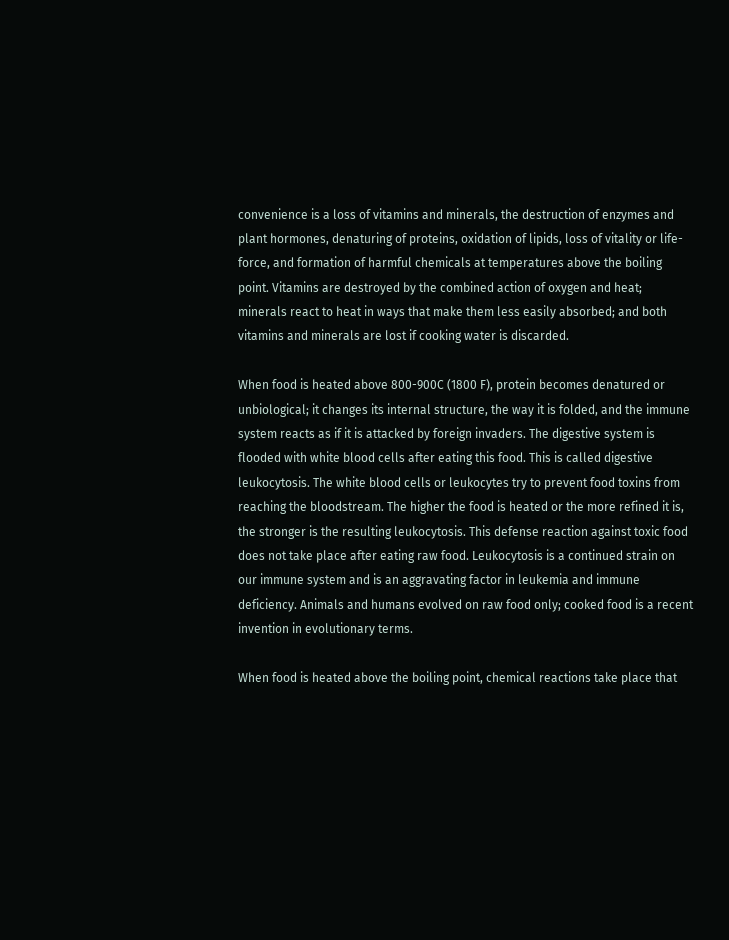convenience is a loss of vitamins and minerals, the destruction of enzymes and plant hormones, denaturing of proteins, oxidation of lipids, loss of vitality or life-force, and formation of harmful chemicals at temperatures above the boiling point. Vitamins are destroyed by the combined action of oxygen and heat; minerals react to heat in ways that make them less easily absorbed; and both vitamins and minerals are lost if cooking water is discarded.

When food is heated above 800-900C (1800 F), protein becomes denatured or unbiological; it changes its internal structure, the way it is folded, and the immune system reacts as if it is attacked by foreign invaders. The digestive system is flooded with white blood cells after eating this food. This is called digestive leukocytosis. The white blood cells or leukocytes try to prevent food toxins from reaching the bloodstream. The higher the food is heated or the more refined it is, the stronger is the resulting leukocytosis. This defense reaction against toxic food does not take place after eating raw food. Leukocytosis is a continued strain on our immune system and is an aggravating factor in leukemia and immune deficiency. Animals and humans evolved on raw food only; cooked food is a recent invention in evolutionary terms.

When food is heated above the boiling point, chemical reactions take place that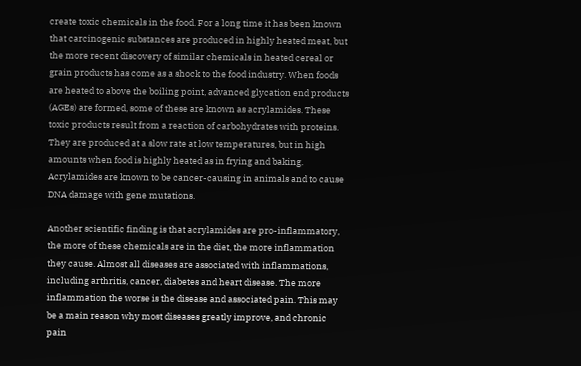create toxic chemicals in the food. For a long time it has been known that carcinogenic substances are produced in highly heated meat, but the more recent discovery of similar chemicals in heated cereal or grain products has come as a shock to the food industry. When foods are heated to above the boiling point, advanced glycation end products (AGEs) are formed, some of these are known as acrylamides. These toxic products result from a reaction of carbohydrates with proteins. They are produced at a slow rate at low temperatures, but in high amounts when food is highly heated as in frying and baking. Acrylamides are known to be cancer-causing in animals and to cause DNA damage with gene mutations.

Another scientific finding is that acrylamides are pro-inflammatory, the more of these chemicals are in the diet, the more inflammation they cause. Almost all diseases are associated with inflammations, including arthritis, cancer, diabetes and heart disease. The more inflammation the worse is the disease and associated pain. This may be a main reason why most diseases greatly improve, and chronic pain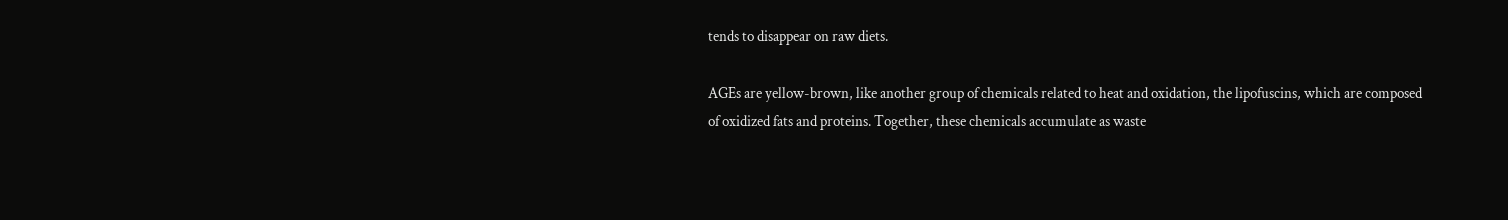tends to disappear on raw diets.

AGEs are yellow-brown, like another group of chemicals related to heat and oxidation, the lipofuscins, which are composed of oxidized fats and proteins. Together, these chemicals accumulate as waste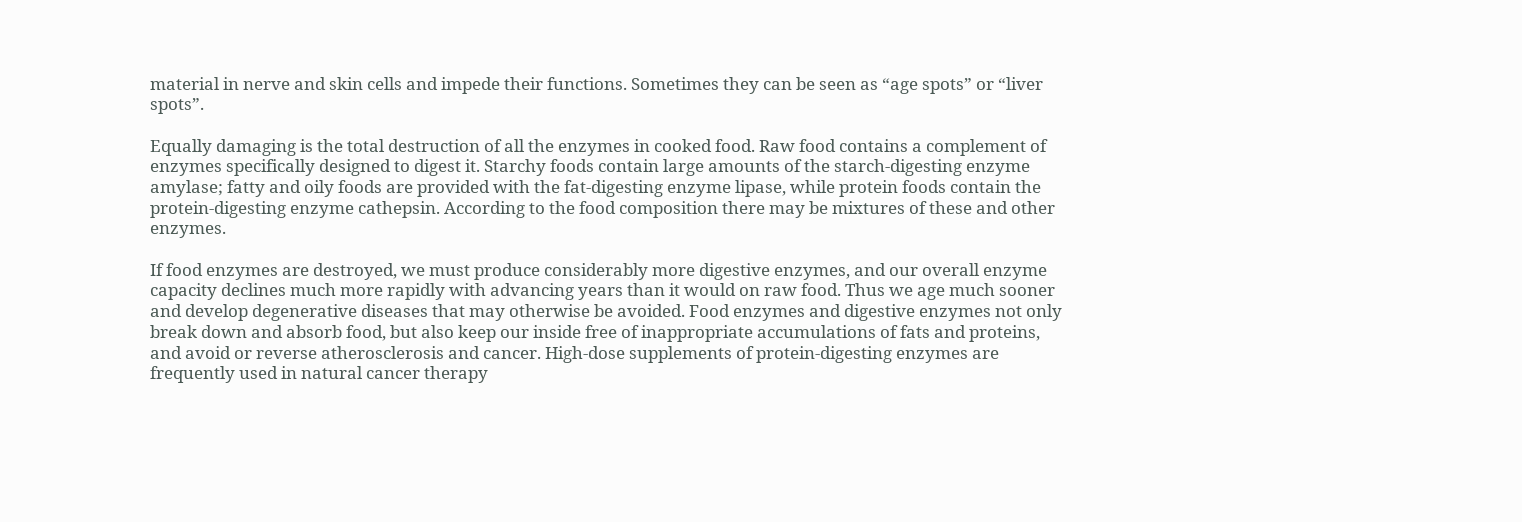material in nerve and skin cells and impede their functions. Sometimes they can be seen as “age spots” or “liver spots”.

Equally damaging is the total destruction of all the enzymes in cooked food. Raw food contains a complement of enzymes specifically designed to digest it. Starchy foods contain large amounts of the starch-digesting enzyme amylase; fatty and oily foods are provided with the fat-digesting enzyme lipase, while protein foods contain the protein-digesting enzyme cathepsin. According to the food composition there may be mixtures of these and other enzymes.

If food enzymes are destroyed, we must produce considerably more digestive enzymes, and our overall enzyme capacity declines much more rapidly with advancing years than it would on raw food. Thus we age much sooner and develop degenerative diseases that may otherwise be avoided. Food enzymes and digestive enzymes not only break down and absorb food, but also keep our inside free of inappropriate accumulations of fats and proteins, and avoid or reverse atherosclerosis and cancer. High-dose supplements of protein-digesting enzymes are frequently used in natural cancer therapy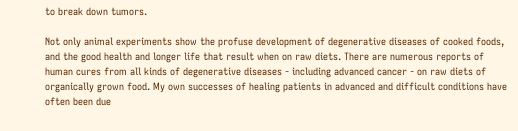to break down tumors.

Not only animal experiments show the profuse development of degenerative diseases of cooked foods, and the good health and longer life that result when on raw diets. There are numerous reports of human cures from all kinds of degenerative diseases - including advanced cancer - on raw diets of organically grown food. My own successes of healing patients in advanced and difficult conditions have often been due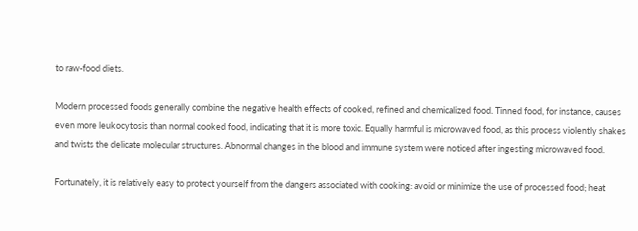to raw-food diets.

Modern processed foods generally combine the negative health effects of cooked, refined and chemicalized food. Tinned food, for instance, causes even more leukocytosis than normal cooked food, indicating that it is more toxic. Equally harmful is microwaved food, as this process violently shakes and twists the delicate molecular structures. Abnormal changes in the blood and immune system were noticed after ingesting microwaved food.

Fortunately, it is relatively easy to protect yourself from the dangers associated with cooking: avoid or minimize the use of processed food; heat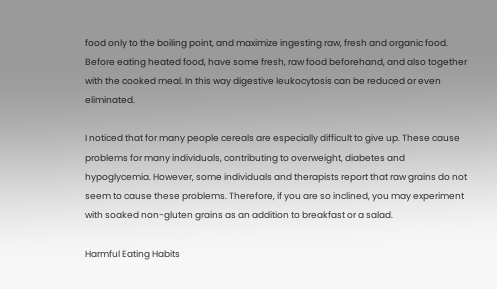food only to the boiling point, and maximize ingesting raw, fresh and organic food. Before eating heated food, have some fresh, raw food beforehand, and also together with the cooked meal. In this way digestive leukocytosis can be reduced or even eliminated.

I noticed that for many people cereals are especially difficult to give up. These cause problems for many individuals, contributing to overweight, diabetes and hypoglycemia. However, some individuals and therapists report that raw grains do not seem to cause these problems. Therefore, if you are so inclined, you may experiment with soaked non-gluten grains as an addition to breakfast or a salad.

Harmful Eating Habits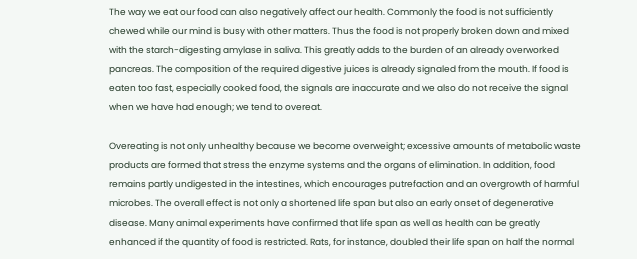The way we eat our food can also negatively affect our health. Commonly the food is not sufficiently chewed while our mind is busy with other matters. Thus the food is not properly broken down and mixed with the starch-digesting amylase in saliva. This greatly adds to the burden of an already overworked pancreas. The composition of the required digestive juices is already signaled from the mouth. If food is eaten too fast, especially cooked food, the signals are inaccurate and we also do not receive the signal when we have had enough; we tend to overeat.

Overeating is not only unhealthy because we become overweight; excessive amounts of metabolic waste products are formed that stress the enzyme systems and the organs of elimination. In addition, food remains partly undigested in the intestines, which encourages putrefaction and an overgrowth of harmful microbes. The overall effect is not only a shortened life span but also an early onset of degenerative disease. Many animal experiments have confirmed that life span as well as health can be greatly enhanced if the quantity of food is restricted. Rats, for instance, doubled their life span on half the normal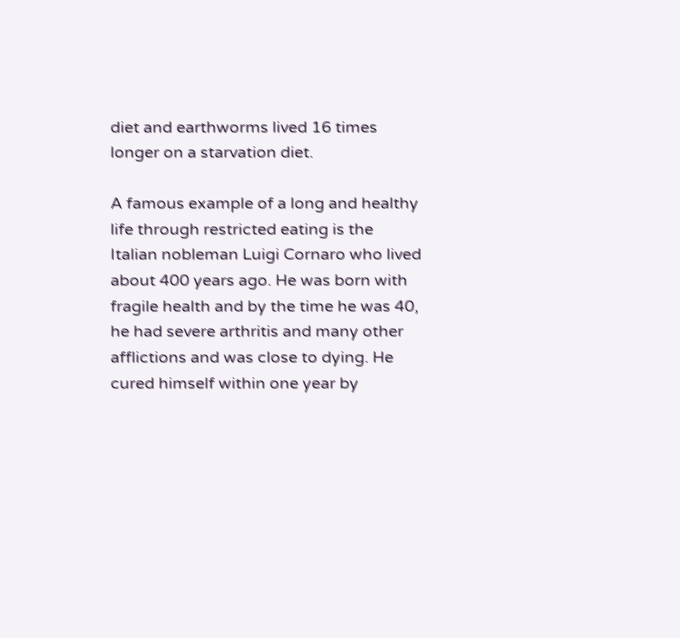diet and earthworms lived 16 times longer on a starvation diet.

A famous example of a long and healthy life through restricted eating is the Italian nobleman Luigi Cornaro who lived about 400 years ago. He was born with fragile health and by the time he was 40, he had severe arthritis and many other afflictions and was close to dying. He cured himself within one year by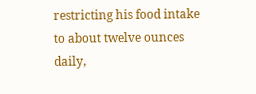restricting his food intake to about twelve ounces daily,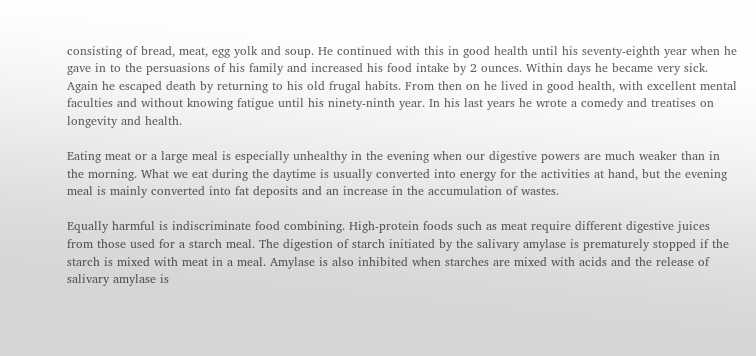consisting of bread, meat, egg yolk and soup. He continued with this in good health until his seventy-eighth year when he gave in to the persuasions of his family and increased his food intake by 2 ounces. Within days he became very sick. Again he escaped death by returning to his old frugal habits. From then on he lived in good health, with excellent mental faculties and without knowing fatigue until his ninety-ninth year. In his last years he wrote a comedy and treatises on longevity and health.

Eating meat or a large meal is especially unhealthy in the evening when our digestive powers are much weaker than in the morning. What we eat during the daytime is usually converted into energy for the activities at hand, but the evening meal is mainly converted into fat deposits and an increase in the accumulation of wastes.

Equally harmful is indiscriminate food combining. High-protein foods such as meat require different digestive juices from those used for a starch meal. The digestion of starch initiated by the salivary amylase is prematurely stopped if the starch is mixed with meat in a meal. Amylase is also inhibited when starches are mixed with acids and the release of salivary amylase is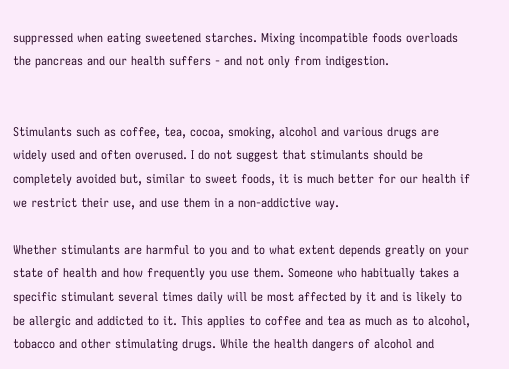suppressed when eating sweetened starches. Mixing incompatible foods overloads the pancreas and our health suffers - and not only from indigestion.


Stimulants such as coffee, tea, cocoa, smoking, alcohol and various drugs are widely used and often overused. I do not suggest that stimulants should be completely avoided but, similar to sweet foods, it is much better for our health if we restrict their use, and use them in a non-addictive way.

Whether stimulants are harmful to you and to what extent depends greatly on your state of health and how frequently you use them. Someone who habitually takes a specific stimulant several times daily will be most affected by it and is likely to be allergic and addicted to it. This applies to coffee and tea as much as to alcohol, tobacco and other stimulating drugs. While the health dangers of alcohol and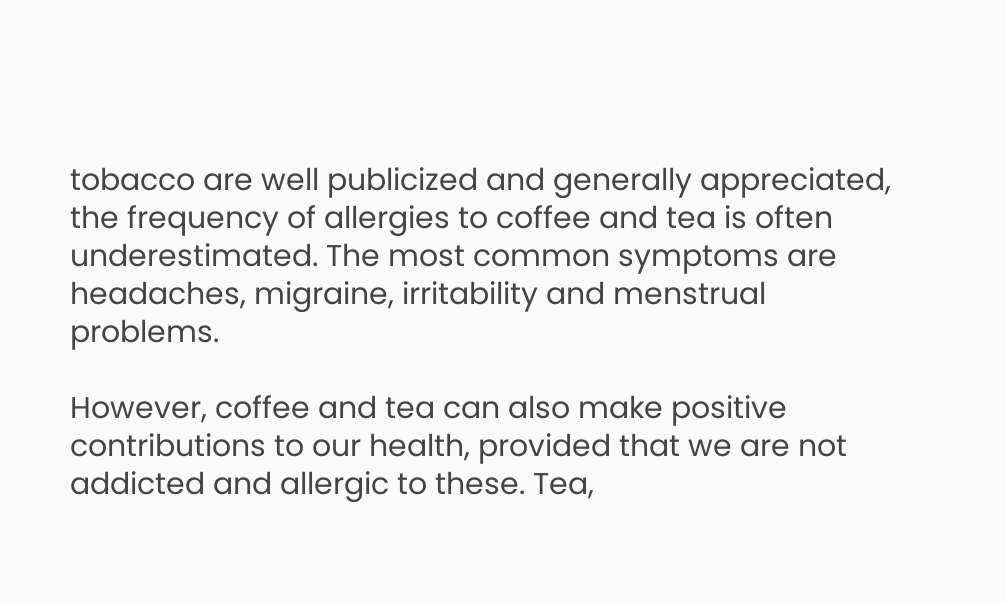tobacco are well publicized and generally appreciated, the frequency of allergies to coffee and tea is often underestimated. The most common symptoms are headaches, migraine, irritability and menstrual problems.

However, coffee and tea can also make positive contributions to our health, provided that we are not addicted and allergic to these. Tea,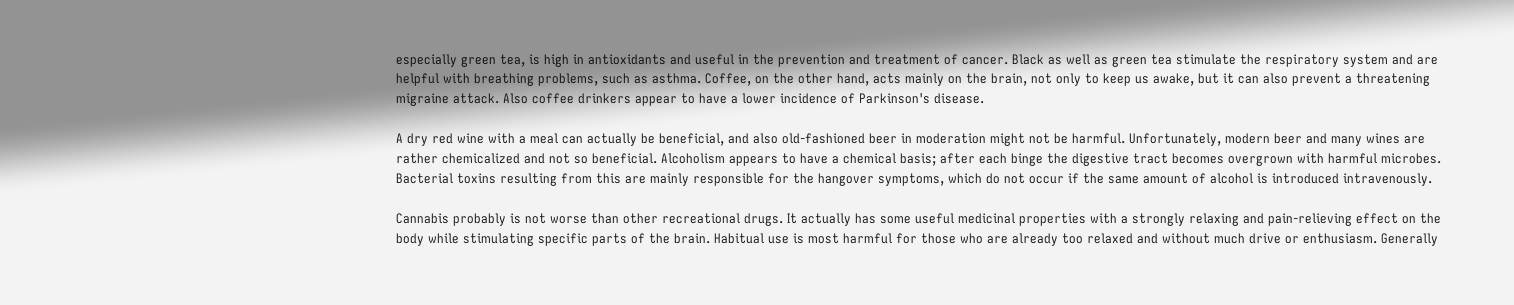especially green tea, is high in antioxidants and useful in the prevention and treatment of cancer. Black as well as green tea stimulate the respiratory system and are helpful with breathing problems, such as asthma. Coffee, on the other hand, acts mainly on the brain, not only to keep us awake, but it can also prevent a threatening migraine attack. Also coffee drinkers appear to have a lower incidence of Parkinson's disease.

A dry red wine with a meal can actually be beneficial, and also old-fashioned beer in moderation might not be harmful. Unfortunately, modern beer and many wines are rather chemicalized and not so beneficial. Alcoholism appears to have a chemical basis; after each binge the digestive tract becomes overgrown with harmful microbes. Bacterial toxins resulting from this are mainly responsible for the hangover symptoms, which do not occur if the same amount of alcohol is introduced intravenously.

Cannabis probably is not worse than other recreational drugs. It actually has some useful medicinal properties with a strongly relaxing and pain-relieving effect on the body while stimulating specific parts of the brain. Habitual use is most harmful for those who are already too relaxed and without much drive or enthusiasm. Generally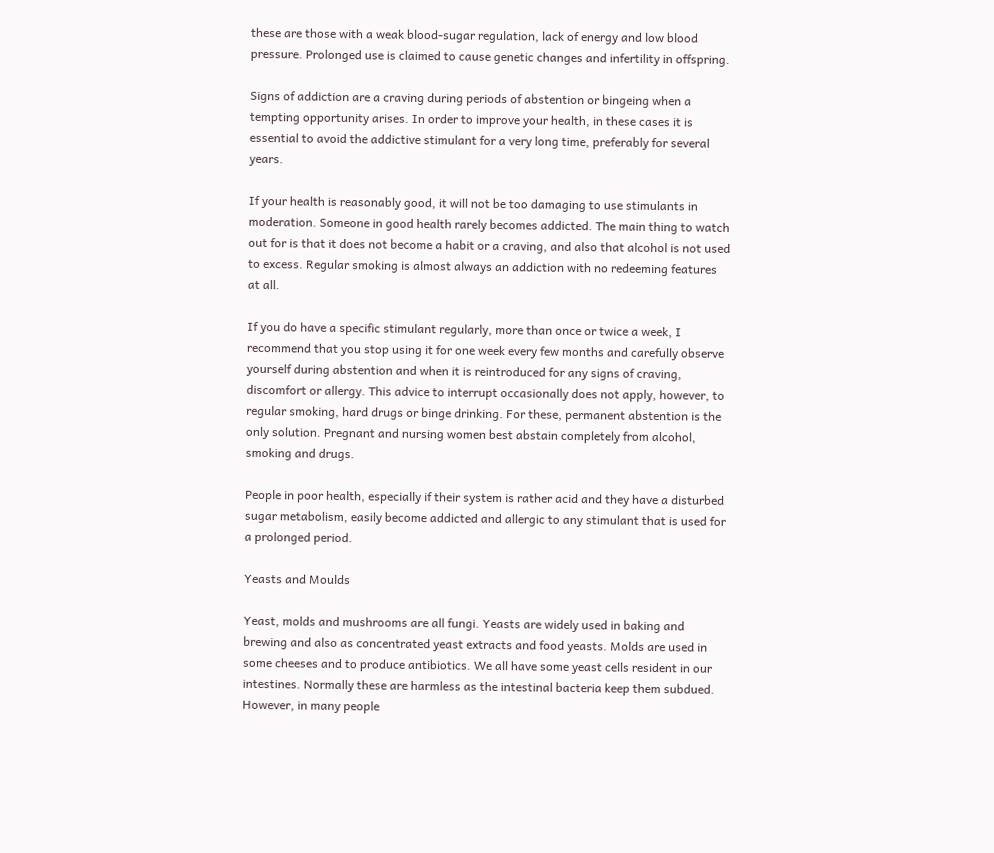these are those with a weak blood-sugar regulation, lack of energy and low blood pressure. Prolonged use is claimed to cause genetic changes and infertility in offspring.

Signs of addiction are a craving during periods of abstention or bingeing when a tempting opportunity arises. In order to improve your health, in these cases it is essential to avoid the addictive stimulant for a very long time, preferably for several years.

If your health is reasonably good, it will not be too damaging to use stimulants in moderation. Someone in good health rarely becomes addicted. The main thing to watch out for is that it does not become a habit or a craving, and also that alcohol is not used to excess. Regular smoking is almost always an addiction with no redeeming features at all.

If you do have a specific stimulant regularly, more than once or twice a week, I recommend that you stop using it for one week every few months and carefully observe yourself during abstention and when it is reintroduced for any signs of craving, discomfort or allergy. This advice to interrupt occasionally does not apply, however, to regular smoking, hard drugs or binge drinking. For these, permanent abstention is the only solution. Pregnant and nursing women best abstain completely from alcohol, smoking and drugs.

People in poor health, especially if their system is rather acid and they have a disturbed sugar metabolism, easily become addicted and allergic to any stimulant that is used for a prolonged period.

Yeasts and Moulds

Yeast, molds and mushrooms are all fungi. Yeasts are widely used in baking and brewing and also as concentrated yeast extracts and food yeasts. Molds are used in some cheeses and to produce antibiotics. We all have some yeast cells resident in our intestines. Normally these are harmless as the intestinal bacteria keep them subdued. However, in many people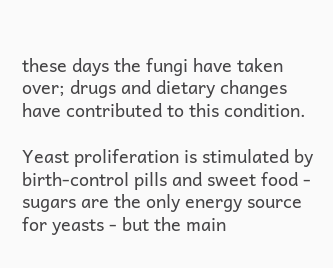these days the fungi have taken over; drugs and dietary changes have contributed to this condition.

Yeast proliferation is stimulated by birth-control pills and sweet food - sugars are the only energy source for yeasts - but the main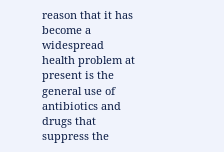reason that it has become a widespread health problem at present is the general use of antibiotics and drugs that suppress the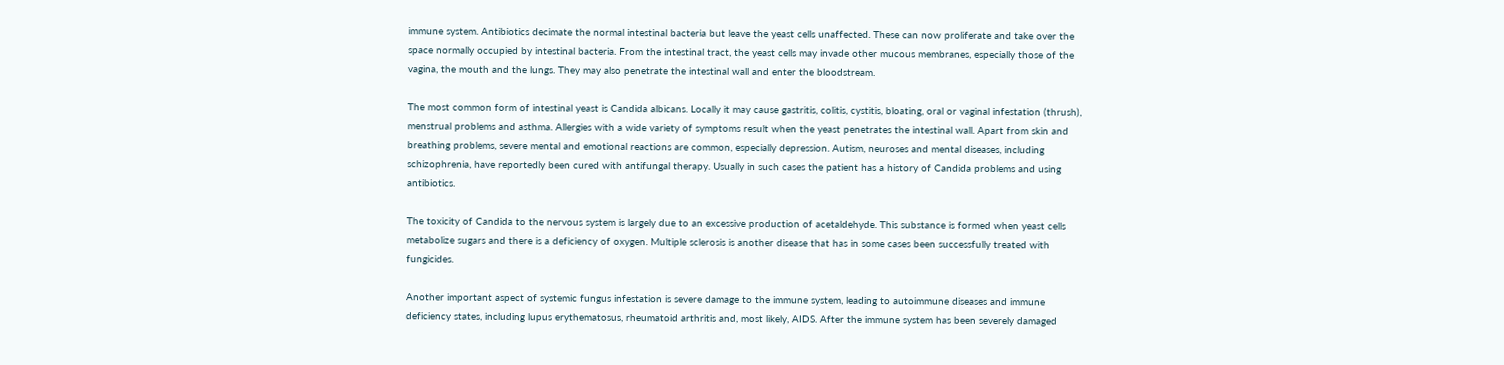immune system. Antibiotics decimate the normal intestinal bacteria but leave the yeast cells unaffected. These can now proliferate and take over the space normally occupied by intestinal bacteria. From the intestinal tract, the yeast cells may invade other mucous membranes, especially those of the vagina, the mouth and the lungs. They may also penetrate the intestinal wall and enter the bloodstream.

The most common form of intestinal yeast is Candida albicans. Locally it may cause gastritis, colitis, cystitis, bloating, oral or vaginal infestation (thrush), menstrual problems and asthma. Allergies with a wide variety of symptoms result when the yeast penetrates the intestinal wall. Apart from skin and breathing problems, severe mental and emotional reactions are common, especially depression. Autism, neuroses and mental diseases, including schizophrenia, have reportedly been cured with antifungal therapy. Usually in such cases the patient has a history of Candida problems and using antibiotics.

The toxicity of Candida to the nervous system is largely due to an excessive production of acetaldehyde. This substance is formed when yeast cells metabolize sugars and there is a deficiency of oxygen. Multiple sclerosis is another disease that has in some cases been successfully treated with fungicides.

Another important aspect of systemic fungus infestation is severe damage to the immune system, leading to autoimmune diseases and immune deficiency states, including lupus erythematosus, rheumatoid arthritis and, most likely, AIDS. After the immune system has been severely damaged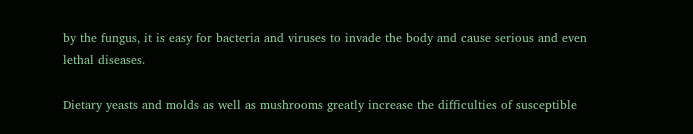by the fungus, it is easy for bacteria and viruses to invade the body and cause serious and even lethal diseases.

Dietary yeasts and molds as well as mushrooms greatly increase the difficulties of susceptible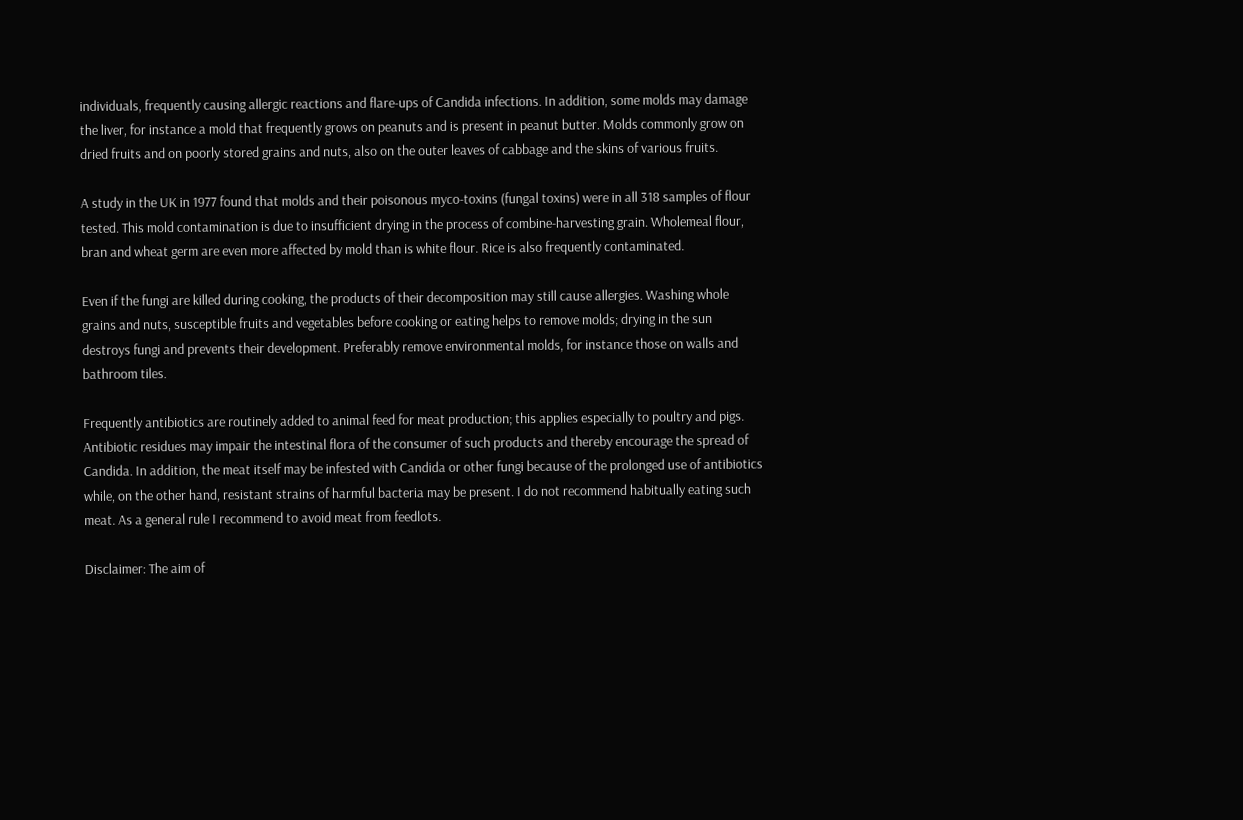individuals, frequently causing allergic reactions and flare-ups of Candida infections. In addition, some molds may damage the liver, for instance a mold that frequently grows on peanuts and is present in peanut butter. Molds commonly grow on dried fruits and on poorly stored grains and nuts, also on the outer leaves of cabbage and the skins of various fruits.

A study in the UK in 1977 found that molds and their poisonous myco-toxins (fungal toxins) were in all 318 samples of flour tested. This mold contamination is due to insufficient drying in the process of combine-harvesting grain. Wholemeal flour, bran and wheat germ are even more affected by mold than is white flour. Rice is also frequently contaminated.

Even if the fungi are killed during cooking, the products of their decomposition may still cause allergies. Washing whole grains and nuts, susceptible fruits and vegetables before cooking or eating helps to remove molds; drying in the sun destroys fungi and prevents their development. Preferably remove environmental molds, for instance those on walls and bathroom tiles.

Frequently antibiotics are routinely added to animal feed for meat production; this applies especially to poultry and pigs. Antibiotic residues may impair the intestinal flora of the consumer of such products and thereby encourage the spread of Candida. In addition, the meat itself may be infested with Candida or other fungi because of the prolonged use of antibiotics while, on the other hand, resistant strains of harmful bacteria may be present. I do not recommend habitually eating such meat. As a general rule I recommend to avoid meat from feedlots.

Disclaimer: The aim of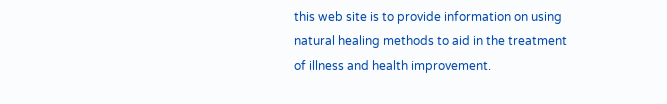this web site is to provide information on using natural healing methods to aid in the treatment of illness and health improvement.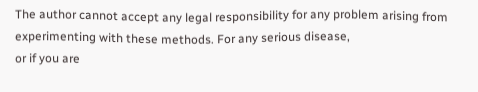The author cannot accept any legal responsibility for any problem arising from experimenting with these methods. For any serious disease,
or if you are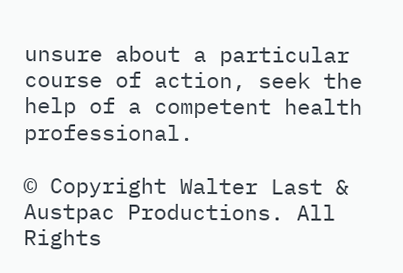unsure about a particular course of action, seek the help of a competent health professional.

© Copyright Walter Last & Austpac Productions. All Rights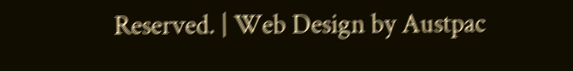Reserved. | Web Design by Austpac